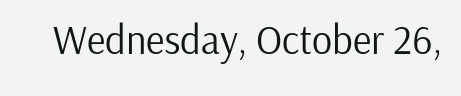Wednesday, October 26,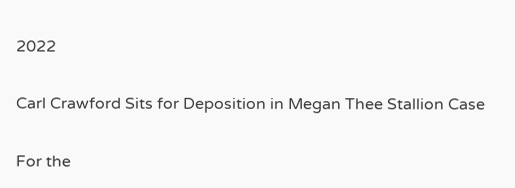2022

Carl Crawford Sits for Deposition in Megan Thee Stallion Case

For the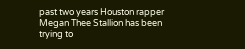past two years Houston rapper Megan Thee Stallion has been trying to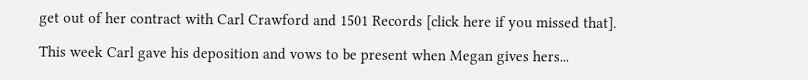get out of her contract with Carl Crawford and 1501 Records [click here if you missed that].

This week Carl gave his deposition and vows to be present when Megan gives hers...